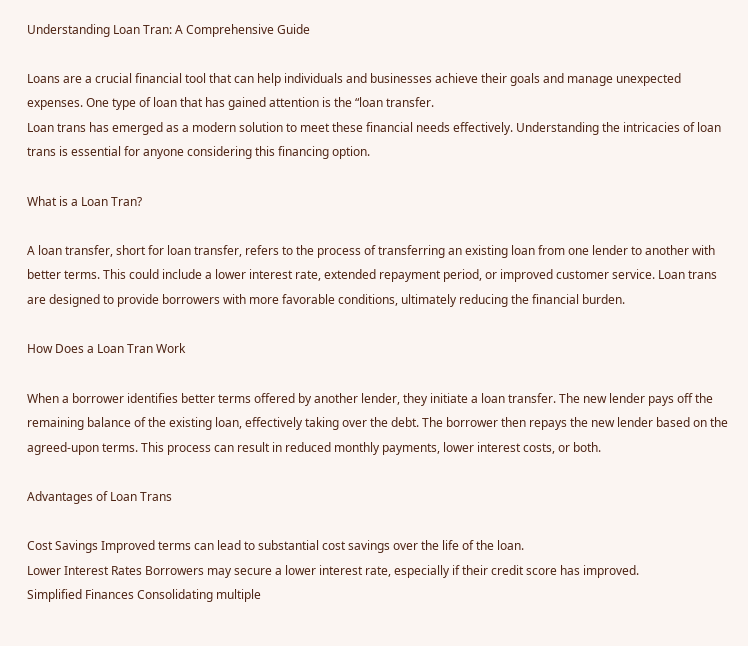Understanding Loan Tran: A Comprehensive Guide

Loans are a crucial financial tool that can help individuals and businesses achieve their goals and manage unexpected expenses. One type of loan that has gained attention is the “loan transfer.
Loan trans has emerged as a modern solution to meet these financial needs effectively. Understanding the intricacies of loan trans is essential for anyone considering this financing option.

What is a Loan Tran?

A loan transfer, short for loan transfer, refers to the process of transferring an existing loan from one lender to another with better terms. This could include a lower interest rate, extended repayment period, or improved customer service. Loan trans are designed to provide borrowers with more favorable conditions, ultimately reducing the financial burden.

How Does a Loan Tran Work

When a borrower identifies better terms offered by another lender, they initiate a loan transfer. The new lender pays off the remaining balance of the existing loan, effectively taking over the debt. The borrower then repays the new lender based on the agreed-upon terms. This process can result in reduced monthly payments, lower interest costs, or both.

Advantages of Loan Trans

Cost Savings Improved terms can lead to substantial cost savings over the life of the loan.
Lower Interest Rates Borrowers may secure a lower interest rate, especially if their credit score has improved.
Simplified Finances Consolidating multiple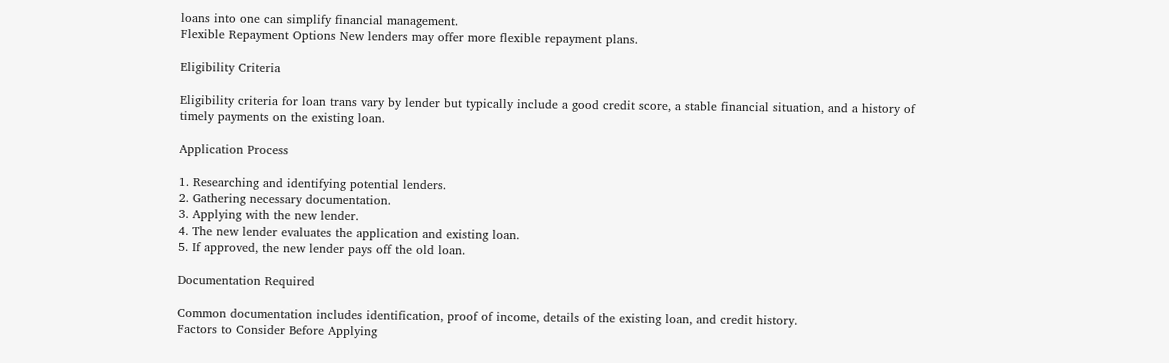loans into one can simplify financial management.
Flexible Repayment Options New lenders may offer more flexible repayment plans.

Eligibility Criteria

Eligibility criteria for loan trans vary by lender but typically include a good credit score, a stable financial situation, and a history of timely payments on the existing loan.

Application Process

1. Researching and identifying potential lenders.
2. Gathering necessary documentation.
3. Applying with the new lender.
4. The new lender evaluates the application and existing loan.
5. If approved, the new lender pays off the old loan.

Documentation Required

Common documentation includes identification, proof of income, details of the existing loan, and credit history.
Factors to Consider Before Applying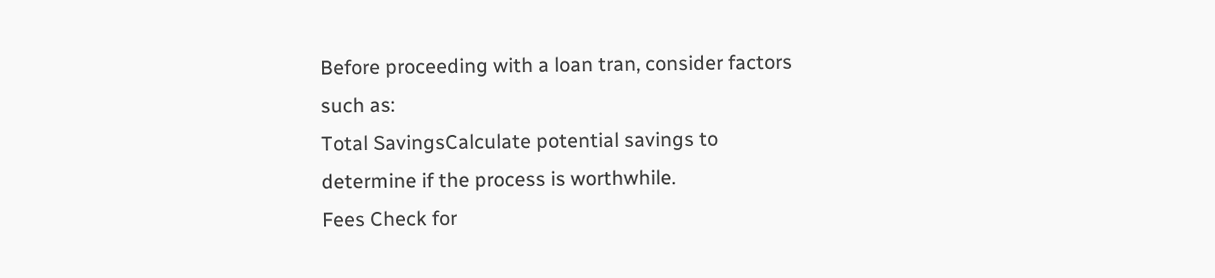Before proceeding with a loan tran, consider factors such as:
Total SavingsCalculate potential savings to determine if the process is worthwhile.
Fees Check for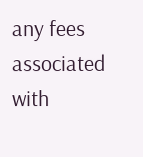any fees associated with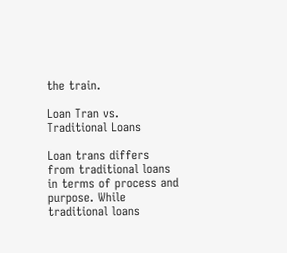the train.

Loan Tran vs. Traditional Loans

Loan trans differs from traditional loans in terms of process and purpose. While traditional loans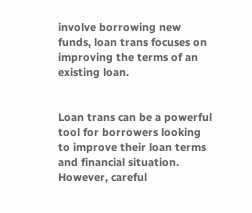involve borrowing new funds, loan trans focuses on improving the terms of an existing loan.


Loan trans can be a powerful tool for borrowers looking to improve their loan terms and financial situation. However, careful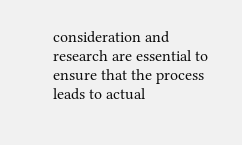consideration and research are essential to ensure that the process leads to actual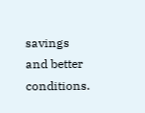savings and better conditions.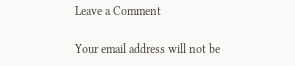Leave a Comment

Your email address will not be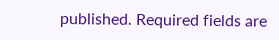published. Required fields are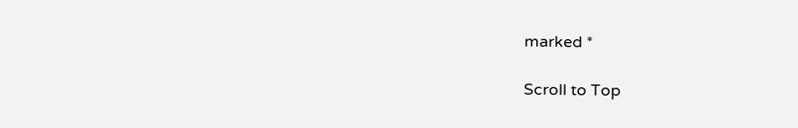marked *

Scroll to Top